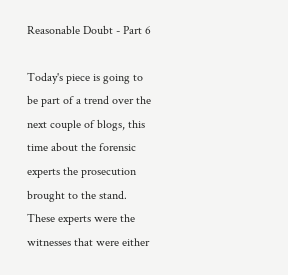Reasonable Doubt - Part 6

Today's piece is going to be part of a trend over the next couple of blogs, this time about the forensic experts the prosecution brought to the stand. These experts were the witnesses that were either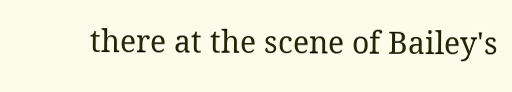there at the scene of Bailey's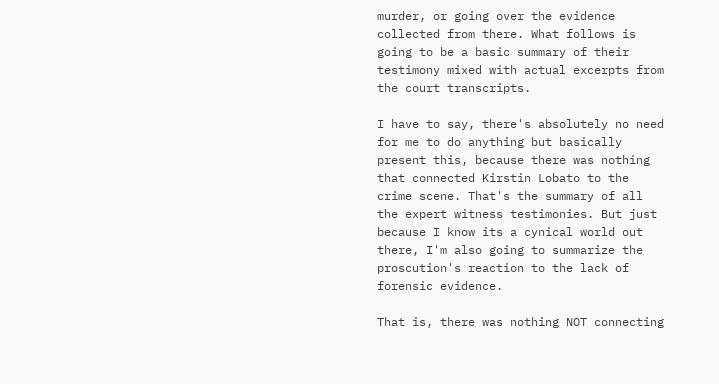murder, or going over the evidence collected from there. What follows is going to be a basic summary of their testimony mixed with actual excerpts from the court transcripts.

I have to say, there's absolutely no need for me to do anything but basically present this, because there was nothing that connected Kirstin Lobato to the crime scene. That's the summary of all the expert witness testimonies. But just because I know its a cynical world out there, I'm also going to summarize the proscution's reaction to the lack of forensic evidence.

That is, there was nothing NOT connecting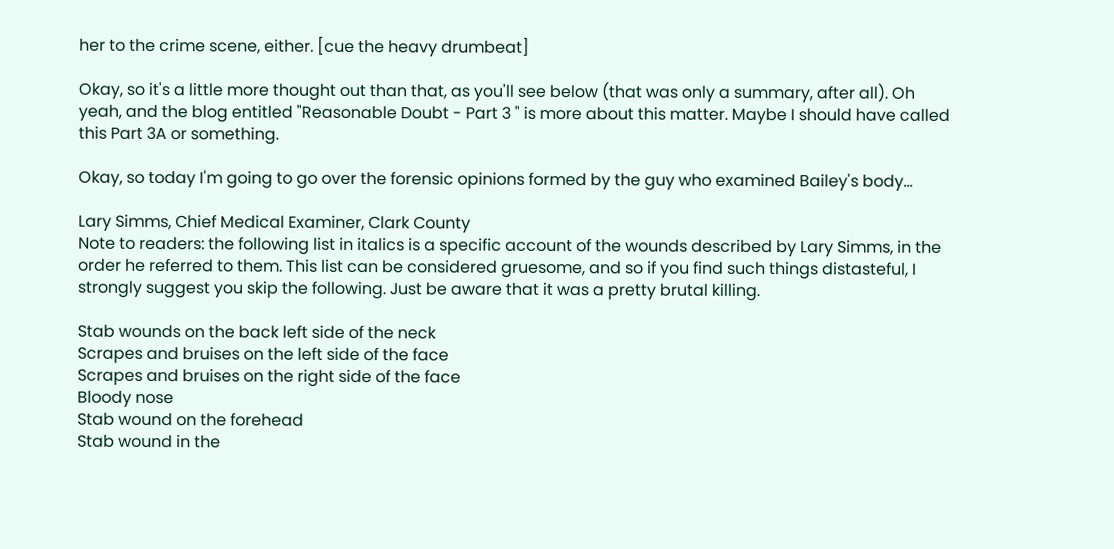her to the crime scene, either. [cue the heavy drumbeat]

Okay, so it's a little more thought out than that, as you'll see below (that was only a summary, after all). Oh yeah, and the blog entitled "Reasonable Doubt - Part 3 " is more about this matter. Maybe I should have called this Part 3A or something.

Okay, so today I'm going to go over the forensic opinions formed by the guy who examined Bailey's body...

Lary Simms, Chief Medical Examiner, Clark County
Note to readers: the following list in italics is a specific account of the wounds described by Lary Simms, in the order he referred to them. This list can be considered gruesome, and so if you find such things distasteful, I strongly suggest you skip the following. Just be aware that it was a pretty brutal killing.

Stab wounds on the back left side of the neck
Scrapes and bruises on the left side of the face
Scrapes and bruises on the right side of the face
Bloody nose
Stab wound on the forehead
Stab wound in the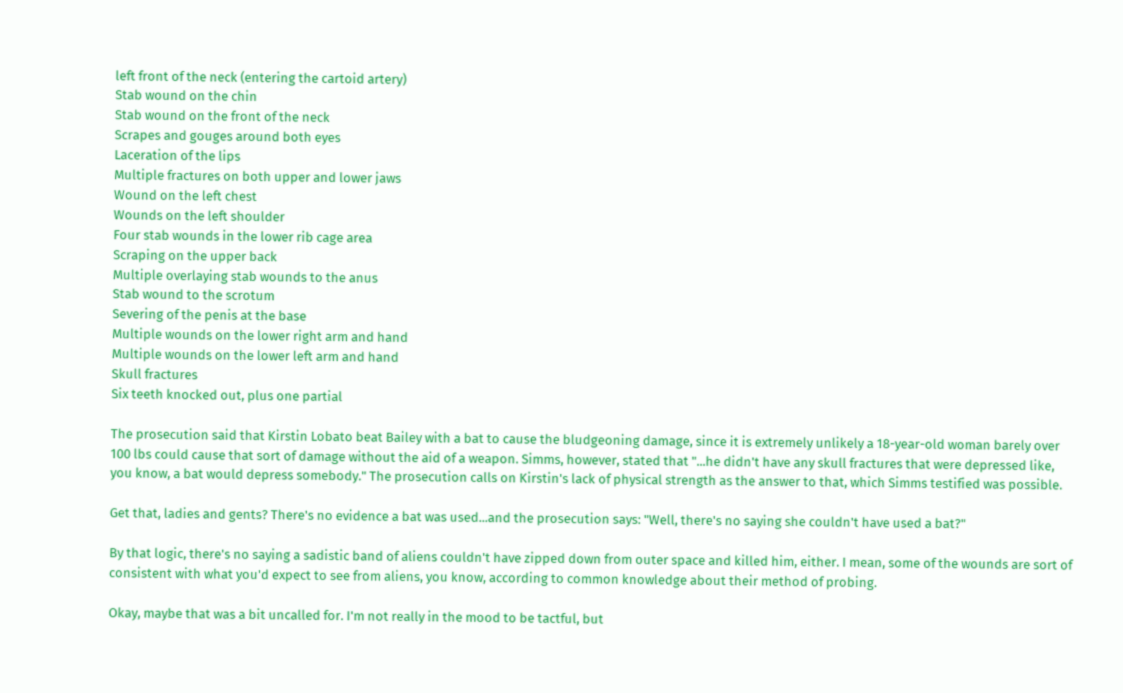left front of the neck (entering the cartoid artery)
Stab wound on the chin
Stab wound on the front of the neck
Scrapes and gouges around both eyes
Laceration of the lips
Multiple fractures on both upper and lower jaws
Wound on the left chest
Wounds on the left shoulder
Four stab wounds in the lower rib cage area
Scraping on the upper back
Multiple overlaying stab wounds to the anus
Stab wound to the scrotum
Severing of the penis at the base
Multiple wounds on the lower right arm and hand
Multiple wounds on the lower left arm and hand
Skull fractures
Six teeth knocked out, plus one partial

The prosecution said that Kirstin Lobato beat Bailey with a bat to cause the bludgeoning damage, since it is extremely unlikely a 18-year-old woman barely over 100 lbs could cause that sort of damage without the aid of a weapon. Simms, however, stated that "...he didn't have any skull fractures that were depressed like, you know, a bat would depress somebody." The prosecution calls on Kirstin's lack of physical strength as the answer to that, which Simms testified was possible.

Get that, ladies and gents? There's no evidence a bat was used...and the prosecution says: "Well, there's no saying she couldn't have used a bat?"

By that logic, there's no saying a sadistic band of aliens couldn't have zipped down from outer space and killed him, either. I mean, some of the wounds are sort of consistent with what you'd expect to see from aliens, you know, according to common knowledge about their method of probing.

Okay, maybe that was a bit uncalled for. I'm not really in the mood to be tactful, but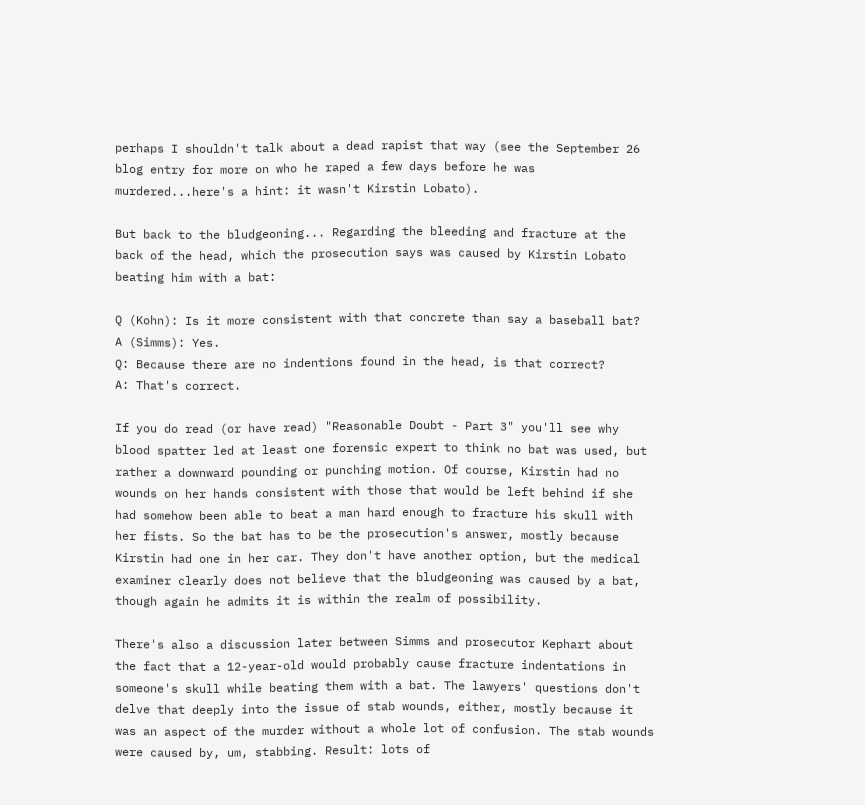perhaps I shouldn't talk about a dead rapist that way (see the September 26 blog entry for more on who he raped a few days before he was murdered...here's a hint: it wasn't Kirstin Lobato).

But back to the bludgeoning... Regarding the bleeding and fracture at the back of the head, which the prosecution says was caused by Kirstin Lobato beating him with a bat:

Q (Kohn): Is it more consistent with that concrete than say a baseball bat?
A (Simms): Yes.
Q: Because there are no indentions found in the head, is that correct?
A: That's correct.

If you do read (or have read) "Reasonable Doubt - Part 3" you'll see why blood spatter led at least one forensic expert to think no bat was used, but rather a downward pounding or punching motion. Of course, Kirstin had no wounds on her hands consistent with those that would be left behind if she had somehow been able to beat a man hard enough to fracture his skull with her fists. So the bat has to be the prosecution's answer, mostly because Kirstin had one in her car. They don't have another option, but the medical examiner clearly does not believe that the bludgeoning was caused by a bat, though again he admits it is within the realm of possibility.

There's also a discussion later between Simms and prosecutor Kephart about the fact that a 12-year-old would probably cause fracture indentations in someone's skull while beating them with a bat. The lawyers' questions don't delve that deeply into the issue of stab wounds, either, mostly because it was an aspect of the murder without a whole lot of confusion. The stab wounds were caused by, um, stabbing. Result: lots of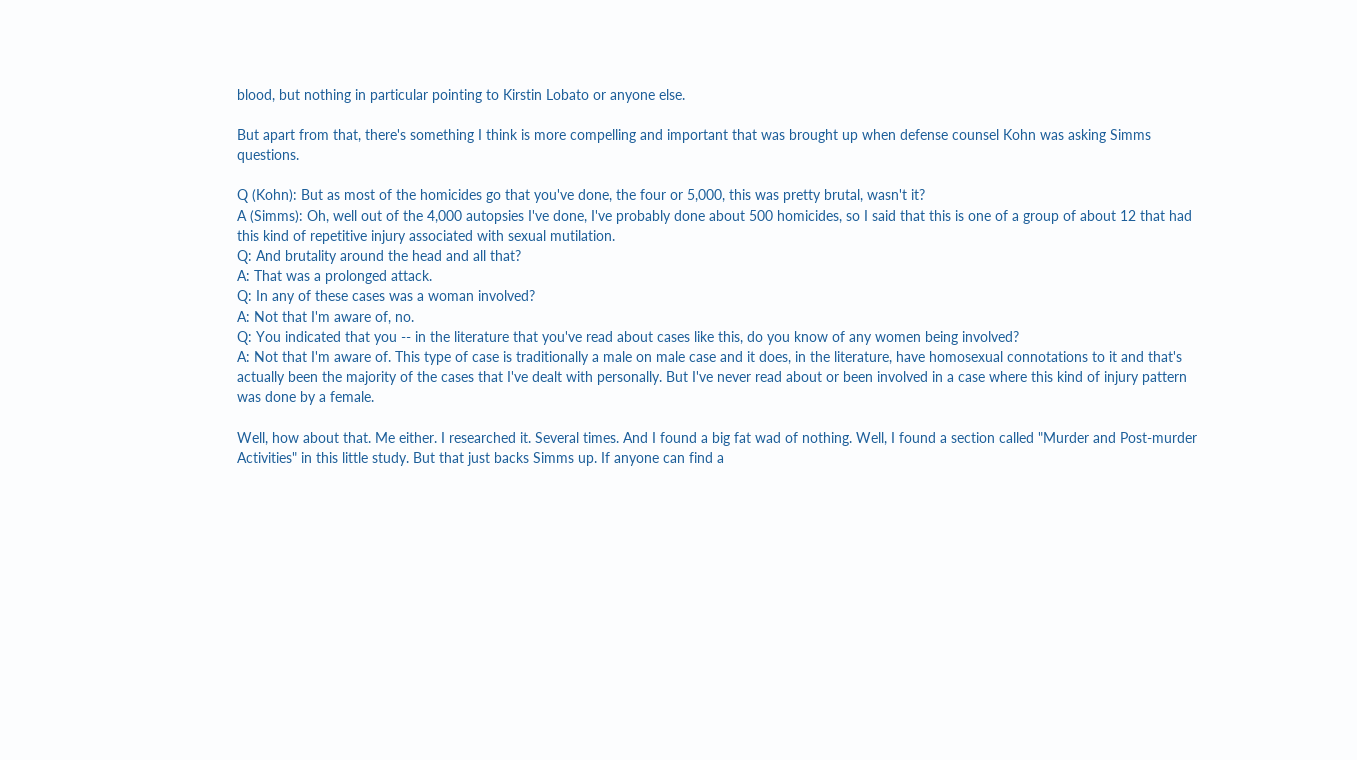blood, but nothing in particular pointing to Kirstin Lobato or anyone else.

But apart from that, there's something I think is more compelling and important that was brought up when defense counsel Kohn was asking Simms questions.

Q (Kohn): But as most of the homicides go that you've done, the four or 5,000, this was pretty brutal, wasn't it?
A (Simms): Oh, well out of the 4,000 autopsies I've done, I've probably done about 500 homicides, so I said that this is one of a group of about 12 that had this kind of repetitive injury associated with sexual mutilation.
Q: And brutality around the head and all that?
A: That was a prolonged attack.
Q: In any of these cases was a woman involved?
A: Not that I'm aware of, no.
Q: You indicated that you -- in the literature that you've read about cases like this, do you know of any women being involved?
A: Not that I'm aware of. This type of case is traditionally a male on male case and it does, in the literature, have homosexual connotations to it and that's actually been the majority of the cases that I've dealt with personally. But I've never read about or been involved in a case where this kind of injury pattern was done by a female.

Well, how about that. Me either. I researched it. Several times. And I found a big fat wad of nothing. Well, I found a section called "Murder and Post-murder Activities" in this little study. But that just backs Simms up. If anyone can find a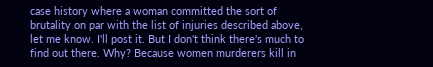case history where a woman committed the sort of brutality on par with the list of injuries described above, let me know. I'll post it. But I don't think there's much to find out there. Why? Because women murderers kill in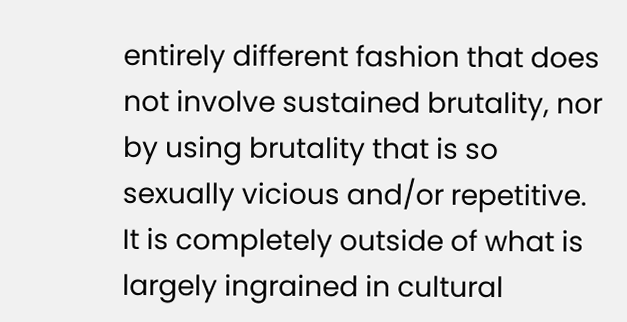entirely different fashion that does not involve sustained brutality, nor by using brutality that is so sexually vicious and/or repetitive. It is completely outside of what is largely ingrained in cultural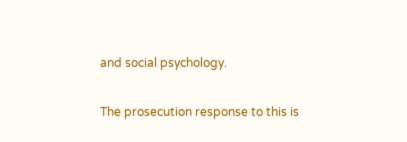and social psychology.

The prosecution response to this is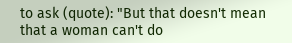to ask (quote): "But that doesn't mean that a woman can't do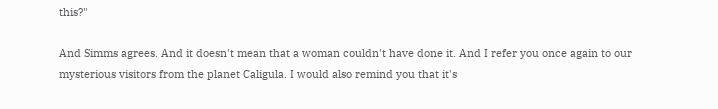this?"

And Simms agrees. And it doesn't mean that a woman couldn't have done it. And I refer you once again to our mysterious visitors from the planet Caligula. I would also remind you that it's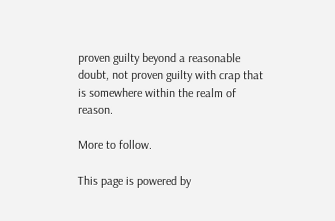proven guilty beyond a reasonable doubt, not proven guilty with crap that is somewhere within the realm of reason.

More to follow.

This page is powered by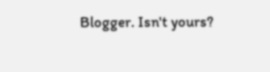Blogger. Isn't yours?